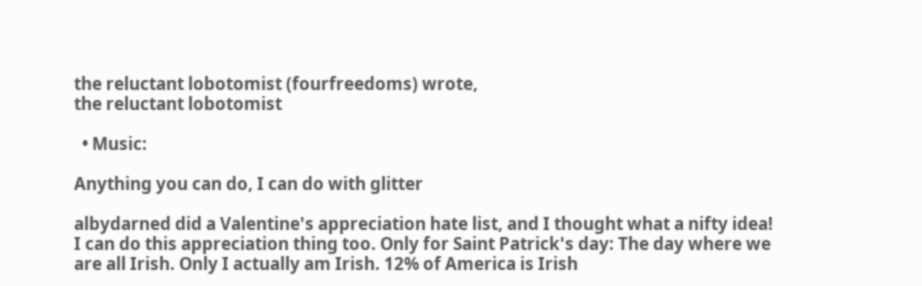the reluctant lobotomist (fourfreedoms) wrote,
the reluctant lobotomist

  • Music:

Anything you can do, I can do with glitter

albydarned did a Valentine's appreciation hate list, and I thought what a nifty idea! I can do this appreciation thing too. Only for Saint Patrick's day: The day where we are all Irish. Only I actually am Irish. 12% of America is Irish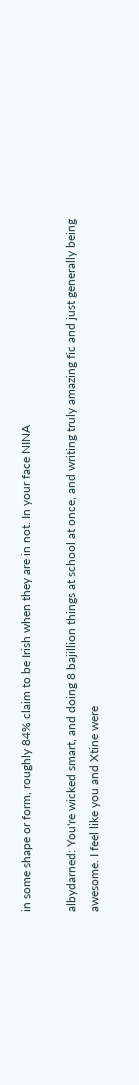in some shape or form, roughly 84% claim to be Irish when they are in not. In your face NINA

albydarned: You're wicked smart, and doing 8 bajillion things at school at once, and writing truly amazing fic and just generally being awesome. I feel like you and Xtine were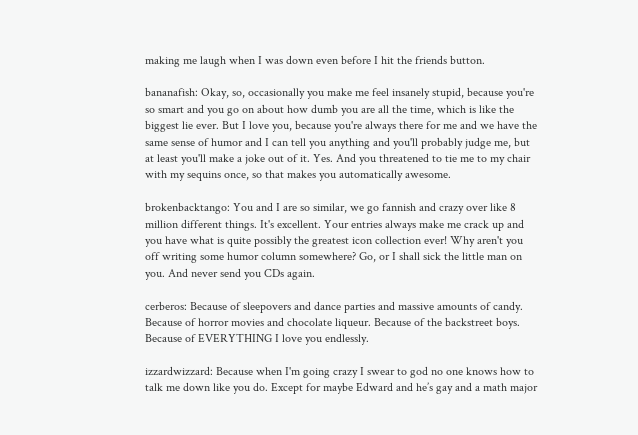making me laugh when I was down even before I hit the friends button.

bananafish: Okay, so, occasionally you make me feel insanely stupid, because you're so smart and you go on about how dumb you are all the time, which is like the biggest lie ever. But I love you, because you're always there for me and we have the same sense of humor and I can tell you anything and you'll probably judge me, but at least you'll make a joke out of it. Yes. And you threatened to tie me to my chair with my sequins once, so that makes you automatically awesome.

brokenbacktango: You and I are so similar, we go fannish and crazy over like 8 million different things. It's excellent. Your entries always make me crack up and you have what is quite possibly the greatest icon collection ever! Why aren't you off writing some humor column somewhere? Go, or I shall sick the little man on you. And never send you CDs again.

cerberos: Because of sleepovers and dance parties and massive amounts of candy. Because of horror movies and chocolate liqueur. Because of the backstreet boys. Because of EVERYTHING I love you endlessly.

izzardwizzard: Because when I'm going crazy I swear to god no one knows how to talk me down like you do. Except for maybe Edward and he’s gay and a math major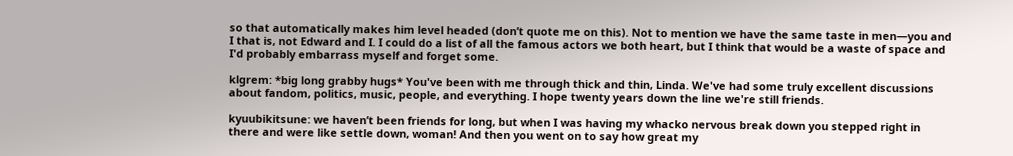so that automatically makes him level headed (don’t quote me on this). Not to mention we have the same taste in men—you and I that is, not Edward and I. I could do a list of all the famous actors we both heart, but I think that would be a waste of space and I'd probably embarrass myself and forget some.

klgrem: *big long grabby hugs* You've been with me through thick and thin, Linda. We've had some truly excellent discussions about fandom, politics, music, people, and everything. I hope twenty years down the line we're still friends.

kyuubikitsune: we haven’t been friends for long, but when I was having my whacko nervous break down you stepped right in there and were like settle down, woman! And then you went on to say how great my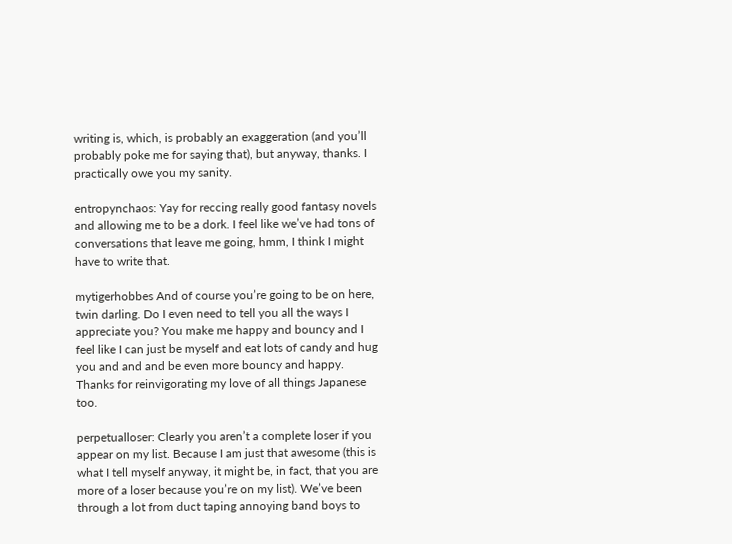writing is, which, is probably an exaggeration (and you’ll probably poke me for saying that), but anyway, thanks. I practically owe you my sanity.

entropynchaos: Yay for reccing really good fantasy novels and allowing me to be a dork. I feel like we’ve had tons of conversations that leave me going, hmm, I think I might have to write that.

mytigerhobbes And of course you’re going to be on here, twin darling. Do I even need to tell you all the ways I appreciate you? You make me happy and bouncy and I feel like I can just be myself and eat lots of candy and hug you and and and be even more bouncy and happy. Thanks for reinvigorating my love of all things Japanese too.

perpetualloser: Clearly you aren’t a complete loser if you appear on my list. Because I am just that awesome (this is what I tell myself anyway, it might be, in fact, that you are more of a loser because you’re on my list). We’ve been through a lot from duct taping annoying band boys to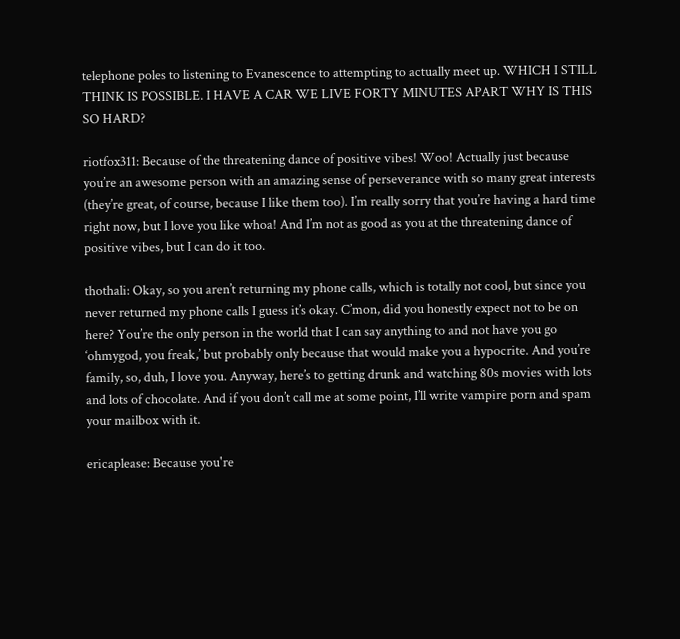telephone poles to listening to Evanescence to attempting to actually meet up. WHICH I STILL THINK IS POSSIBLE. I HAVE A CAR WE LIVE FORTY MINUTES APART WHY IS THIS SO HARD?

riotfox311: Because of the threatening dance of positive vibes! Woo! Actually just because you’re an awesome person with an amazing sense of perseverance with so many great interests (they’re great, of course, because I like them too). I’m really sorry that you’re having a hard time right now, but I love you like whoa! And I’m not as good as you at the threatening dance of positive vibes, but I can do it too.

thothali: Okay, so you aren’t returning my phone calls, which is totally not cool, but since you never returned my phone calls I guess it’s okay. C’mon, did you honestly expect not to be on here? You’re the only person in the world that I can say anything to and not have you go ‘ohmygod, you freak,’ but probably only because that would make you a hypocrite. And you’re family, so, duh, I love you. Anyway, here’s to getting drunk and watching 80s movies with lots and lots of chocolate. And if you don’t call me at some point, I’ll write vampire porn and spam your mailbox with it.

ericaplease: Because you're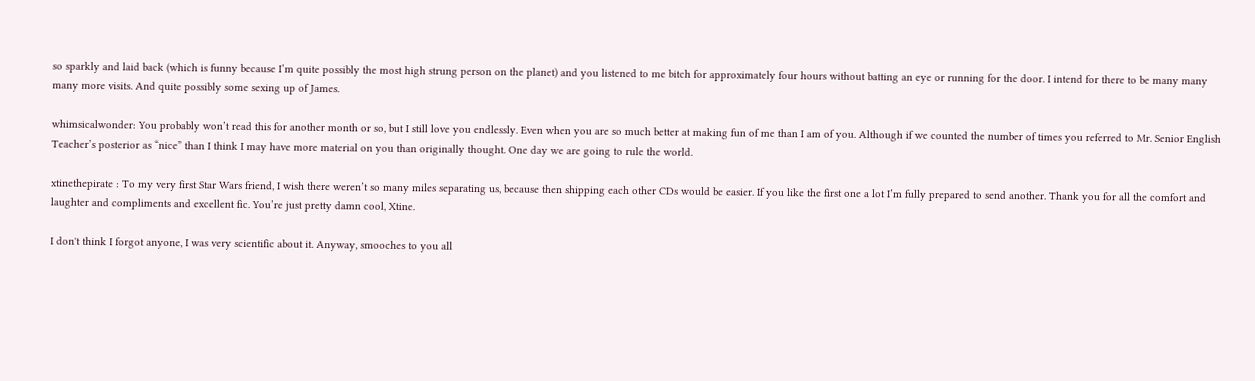so sparkly and laid back (which is funny because I’m quite possibly the most high strung person on the planet) and you listened to me bitch for approximately four hours without batting an eye or running for the door. I intend for there to be many many many more visits. And quite possibly some sexing up of James.

whimsicalwonder: You probably won’t read this for another month or so, but I still love you endlessly. Even when you are so much better at making fun of me than I am of you. Although if we counted the number of times you referred to Mr. Senior English Teacher’s posterior as “nice” than I think I may have more material on you than originally thought. One day we are going to rule the world.

xtinethepirate : To my very first Star Wars friend, I wish there weren’t so many miles separating us, because then shipping each other CDs would be easier. If you like the first one a lot I’m fully prepared to send another. Thank you for all the comfort and laughter and compliments and excellent fic. You’re just pretty damn cool, Xtine.

I don't think I forgot anyone, I was very scientific about it. Anyway, smooches to you all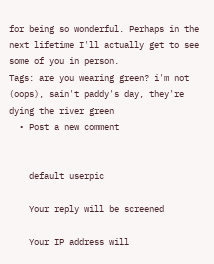for being so wonderful. Perhaps in the next lifetime I'll actually get to see some of you in person.
Tags: are you wearing green? i'm not (oops), sain't paddy's day, they're dying the river green
  • Post a new comment


    default userpic

    Your reply will be screened

    Your IP address will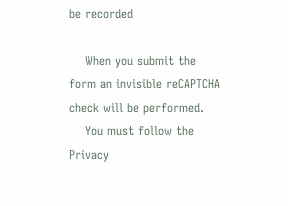be recorded

    When you submit the form an invisible reCAPTCHA check will be performed.
    You must follow the Privacy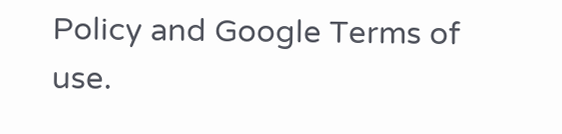Policy and Google Terms of use.